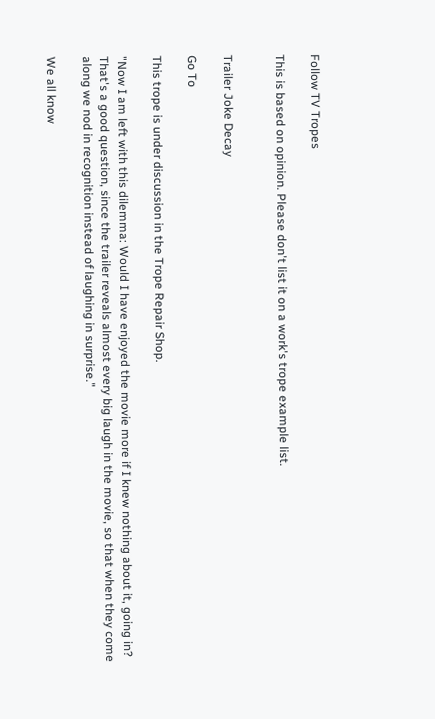Follow TV Tropes

This is based on opinion. Please don't list it on a work's trope example list.


Trailer Joke Decay

Go To

This trope is under discussion in the Trope Repair Shop.

"Now I am left with this dilemma: Would I have enjoyed the movie more if I knew nothing about it, going in? That's a good question, since the trailer reveals almost every big laugh in the movie, so that when they come along we nod in recognition instead of laughing in surprise."

We all know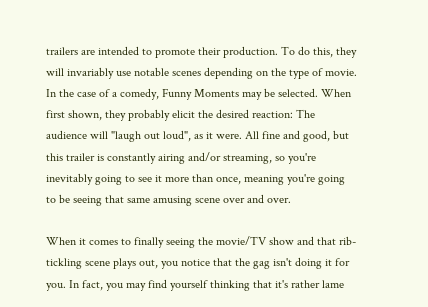trailers are intended to promote their production. To do this, they will invariably use notable scenes depending on the type of movie. In the case of a comedy, Funny Moments may be selected. When first shown, they probably elicit the desired reaction: The audience will "laugh out loud", as it were. All fine and good, but this trailer is constantly airing and/or streaming, so you're inevitably going to see it more than once, meaning you're going to be seeing that same amusing scene over and over.

When it comes to finally seeing the movie/TV show and that rib-tickling scene plays out, you notice that the gag isn't doing it for you. In fact, you may find yourself thinking that it's rather lame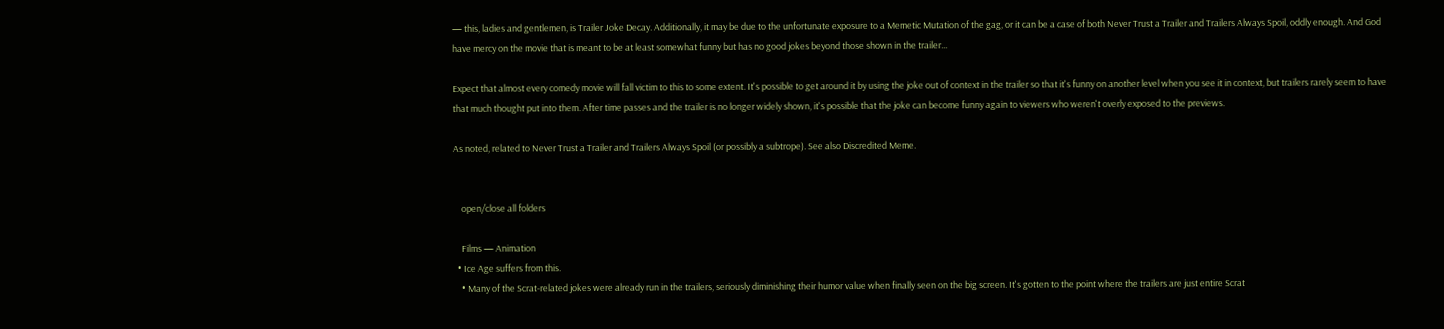— this, ladies and gentlemen, is Trailer Joke Decay. Additionally, it may be due to the unfortunate exposure to a Memetic Mutation of the gag, or it can be a case of both Never Trust a Trailer and Trailers Always Spoil, oddly enough. And God have mercy on the movie that is meant to be at least somewhat funny but has no good jokes beyond those shown in the trailer...

Expect that almost every comedy movie will fall victim to this to some extent. It's possible to get around it by using the joke out of context in the trailer so that it's funny on another level when you see it in context, but trailers rarely seem to have that much thought put into them. After time passes and the trailer is no longer widely shown, it's possible that the joke can become funny again to viewers who weren't overly exposed to the previews.

As noted, related to Never Trust a Trailer and Trailers Always Spoil (or possibly a subtrope). See also Discredited Meme.


    open/close all folders

    Films — Animation
  • Ice Age suffers from this.
    • Many of the Scrat-related jokes were already run in the trailers, seriously diminishing their humor value when finally seen on the big screen. It's gotten to the point where the trailers are just entire Scrat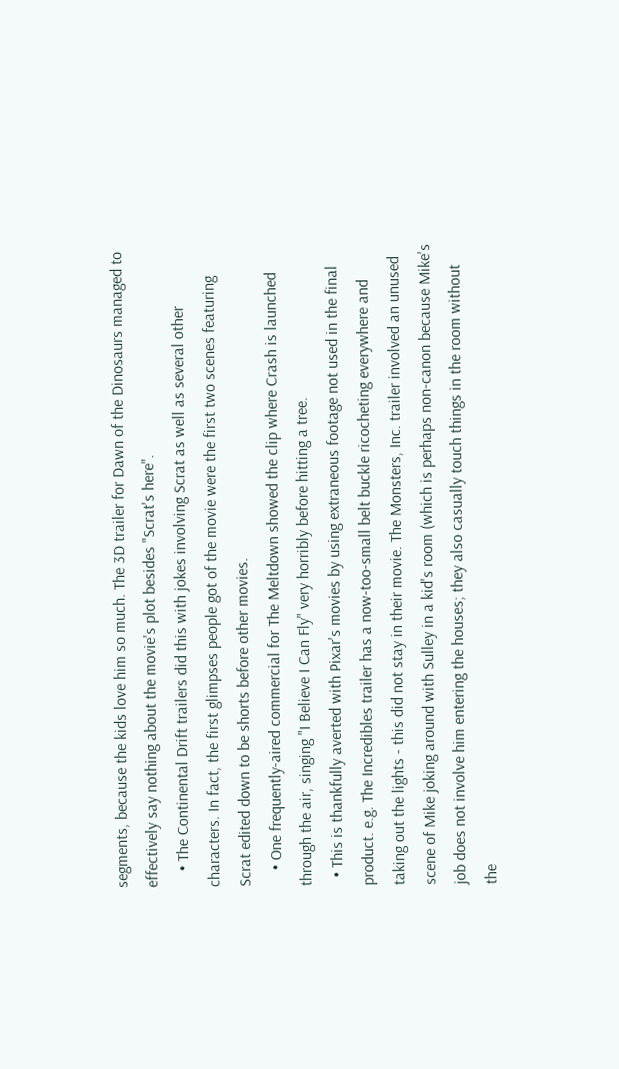segments, because the kids love him so much. The 3D trailer for Dawn of the Dinosaurs managed to effectively say nothing about the movie's plot besides "Scrat's here".
    • The Continental Drift trailers did this with jokes involving Scrat as well as several other characters. In fact, the first glimpses people got of the movie were the first two scenes featuring Scrat edited down to be shorts before other movies.
    • One frequently-aired commercial for The Meltdown showed the clip where Crash is launched through the air, singing "I Believe I Can Fly" very horribly before hitting a tree.
  • This is thankfully averted with Pixar's movies by using extraneous footage not used in the final product. e.g. The Incredibles trailer has a now-too-small belt buckle ricocheting everywhere and taking out the lights - this did not stay in their movie. The Monsters, Inc. trailer involved an unused scene of Mike joking around with Sulley in a kid's room (which is perhaps non-canon because Mike's job does not involve him entering the houses; they also casually touch things in the room without the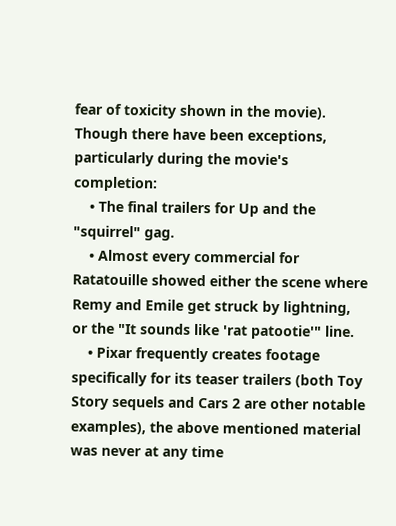fear of toxicity shown in the movie). Though there have been exceptions, particularly during the movie's completion:
    • The final trailers for Up and the "squirrel" gag.
    • Almost every commercial for Ratatouille showed either the scene where Remy and Emile get struck by lightning, or the "It sounds like 'rat patootie'" line.
    • Pixar frequently creates footage specifically for its teaser trailers (both Toy Story sequels and Cars 2 are other notable examples), the above mentioned material was never at any time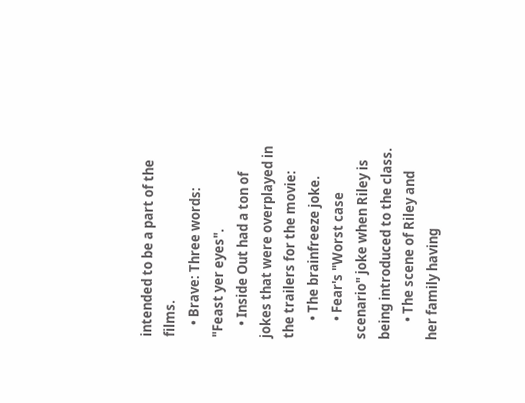intended to be a part of the films.
    • Brave: Three words: "Feast yer eyes".
    • Inside Out had a ton of jokes that were overplayed in the trailers for the movie:
      • The brainfreeze joke.
      • Fear's "Worst case scenario" joke when Riley is being introduced to the class.
      • The scene of Riley and her family having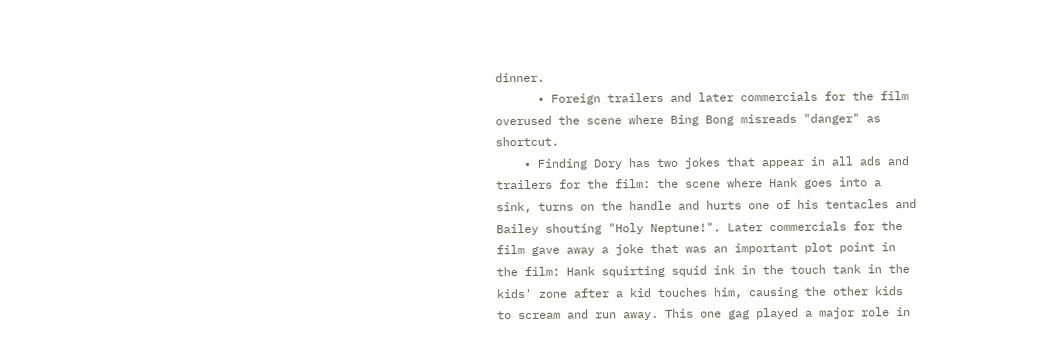dinner.
      • Foreign trailers and later commercials for the film overused the scene where Bing Bong misreads "danger" as shortcut.
    • Finding Dory has two jokes that appear in all ads and trailers for the film: the scene where Hank goes into a sink, turns on the handle and hurts one of his tentacles and Bailey shouting "Holy Neptune!". Later commercials for the film gave away a joke that was an important plot point in the film: Hank squirting squid ink in the touch tank in the kids' zone after a kid touches him, causing the other kids to scream and run away. This one gag played a major role in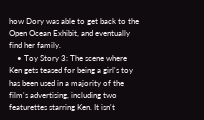how Dory was able to get back to the Open Ocean Exhibit, and eventually find her family.
    • Toy Story 3: The scene where Ken gets teased for being a girl's toy has been used in a majority of the film's advertising, including two featurettes starring Ken. It isn't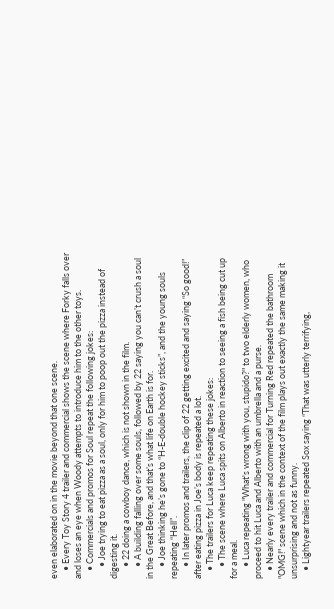even elaborated on in the movie beyond that one scene.
    • Every Toy Story 4 trailer and commercial shows the scene where Forky falls over and loses an eye when Woody attempts to introduce him to the other toys.
    • Commercials and promos for Soul repeat the following jokes:
      • Joe trying to eat pizza as a soul, only for him to poop out the pizza instead of digesting it.
      • 22 doing a cowboy dance, which is not shown in the film.
      • A building falling over some souls, followed by 22 saying you can’t crush a soul in the Great Before, and that’s what life on Earth is for.
      • Joe thinking he’s gone to “H-E-double hockey sticks”, and the young souls repeating “Hell”.
      • In later promos and trailers, the clip of 22 getting excited and saying “So good!” after eating pizza in Joe’s body is repeated a lot.
    • The trailers for Luca keep repeating these jokes:
      • The scene where Luca spits on Alberto in reaction to seeing a fish being cut up for a meal.
      • Luca repeating "What's wrong with you, stupido?" to two elderly women, who proceed to hit Luca and Alberto with an umbrella and a purse.
    • Nearly every trailer and commercial for Turning Red repeated the bathroom "OMG!" scene which in the context of the film plays out exactly the same making it unsurprising and not as funny.
    • Lightyear trailers repeated Sox saying “That was utterly terrifying,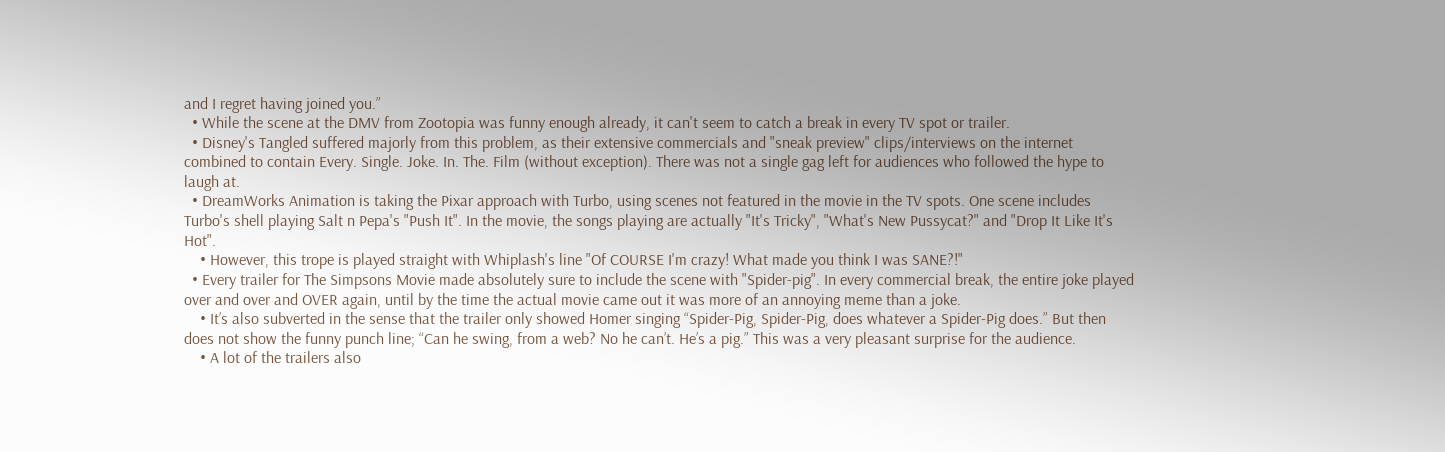and I regret having joined you.”
  • While the scene at the DMV from Zootopia was funny enough already, it can't seem to catch a break in every TV spot or trailer.
  • Disney's Tangled suffered majorly from this problem, as their extensive commercials and "sneak preview" clips/interviews on the internet combined to contain Every. Single. Joke. In. The. Film (without exception). There was not a single gag left for audiences who followed the hype to laugh at.
  • DreamWorks Animation is taking the Pixar approach with Turbo, using scenes not featured in the movie in the TV spots. One scene includes Turbo's shell playing Salt n Pepa's "Push It". In the movie, the songs playing are actually "It's Tricky", "What's New Pussycat?" and "Drop It Like It's Hot".
    • However, this trope is played straight with Whiplash's line "Of COURSE I'm crazy! What made you think I was SANE?!"
  • Every trailer for The Simpsons Movie made absolutely sure to include the scene with "Spider-pig". In every commercial break, the entire joke played over and over and OVER again, until by the time the actual movie came out it was more of an annoying meme than a joke.
    • It’s also subverted in the sense that the trailer only showed Homer singing “Spider-Pig, Spider-Pig, does whatever a Spider-Pig does.” But then does not show the funny punch line; “Can he swing, from a web? No he can’t. He’s a pig.” This was a very pleasant surprise for the audience.
    • A lot of the trailers also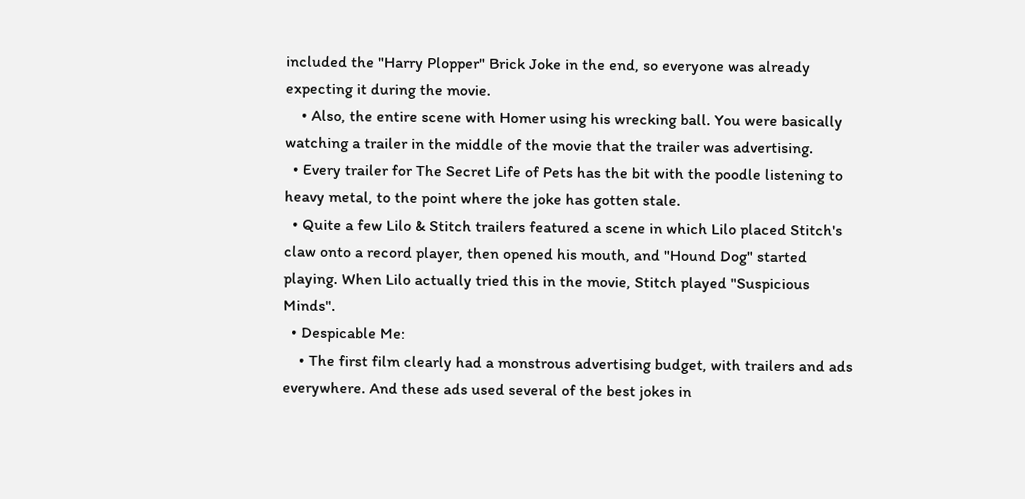included the "Harry Plopper" Brick Joke in the end, so everyone was already expecting it during the movie.
    • Also, the entire scene with Homer using his wrecking ball. You were basically watching a trailer in the middle of the movie that the trailer was advertising.
  • Every trailer for The Secret Life of Pets has the bit with the poodle listening to heavy metal, to the point where the joke has gotten stale.
  • Quite a few Lilo & Stitch trailers featured a scene in which Lilo placed Stitch's claw onto a record player, then opened his mouth, and "Hound Dog" started playing. When Lilo actually tried this in the movie, Stitch played "Suspicious Minds".
  • Despicable Me:
    • The first film clearly had a monstrous advertising budget, with trailers and ads everywhere. And these ads used several of the best jokes in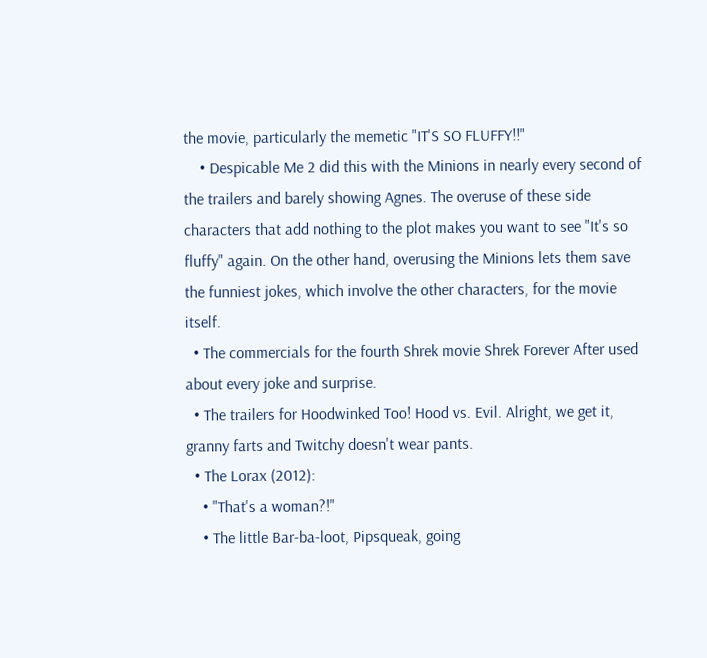the movie, particularly the memetic "IT'S SO FLUFFY!!"
    • Despicable Me 2 did this with the Minions in nearly every second of the trailers and barely showing Agnes. The overuse of these side characters that add nothing to the plot makes you want to see "It's so fluffy" again. On the other hand, overusing the Minions lets them save the funniest jokes, which involve the other characters, for the movie itself.
  • The commercials for the fourth Shrek movie Shrek Forever After used about every joke and surprise.
  • The trailers for Hoodwinked Too! Hood vs. Evil. Alright, we get it, granny farts and Twitchy doesn't wear pants.
  • The Lorax (2012):
    • "That's a woman?!"
    • The little Bar-ba-loot, Pipsqueak, going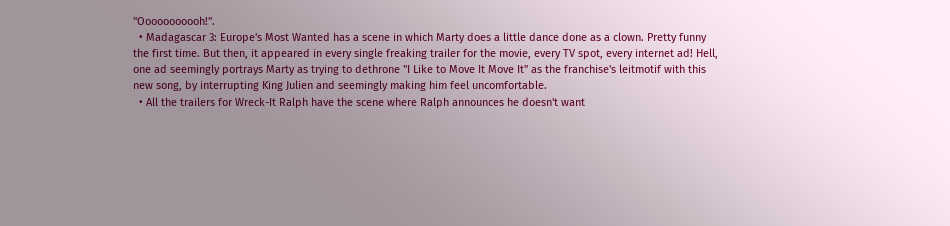"Ooooooooooh!".
  • Madagascar 3: Europe's Most Wanted has a scene in which Marty does a little dance done as a clown. Pretty funny the first time. But then, it appeared in every single freaking trailer for the movie, every TV spot, every internet ad! Hell, one ad seemingly portrays Marty as trying to dethrone "I Like to Move It Move It" as the franchise's leitmotif with this new song, by interrupting King Julien and seemingly making him feel uncomfortable.
  • All the trailers for Wreck-It Ralph have the scene where Ralph announces he doesn't want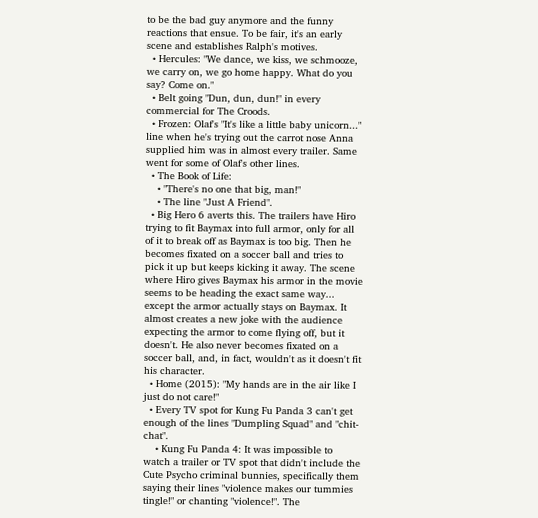to be the bad guy anymore and the funny reactions that ensue. To be fair, it's an early scene and establishes Ralph's motives.
  • Hercules: "We dance, we kiss, we schmooze, we carry on, we go home happy. What do you say? Come on."
  • Belt going "Dun, dun, dun!" in every commercial for The Croods.
  • Frozen: Olaf's "It's like a little baby unicorn..." line when he's trying out the carrot nose Anna supplied him was in almost every trailer. Same went for some of Olaf's other lines.
  • The Book of Life:
    • "There's no one that big, man!"
    • The line "Just A Friend".
  • Big Hero 6 averts this. The trailers have Hiro trying to fit Baymax into full armor, only for all of it to break off as Baymax is too big. Then he becomes fixated on a soccer ball and tries to pick it up but keeps kicking it away. The scene where Hiro gives Baymax his armor in the movie seems to be heading the exact same way... except the armor actually stays on Baymax. It almost creates a new joke with the audience expecting the armor to come flying off, but it doesn't. He also never becomes fixated on a soccer ball, and, in fact, wouldn't as it doesn't fit his character.
  • Home (2015): "My hands are in the air like I just do not care!"
  • Every TV spot for Kung Fu Panda 3 can't get enough of the lines "Dumpling Squad" and "chit-chat".
    • Kung Fu Panda 4: It was impossible to watch a trailer or TV spot that didn't include the Cute Psycho criminal bunnies, specifically them saying their lines "violence makes our tummies tingle!" or chanting "violence!". The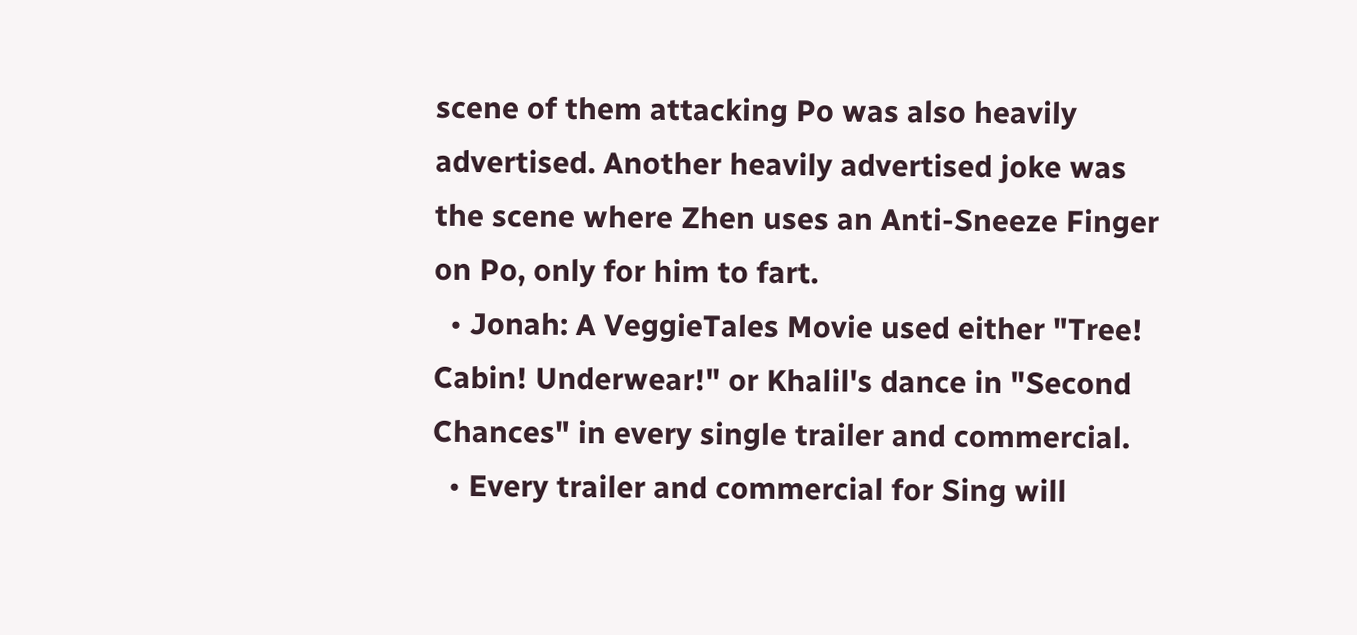scene of them attacking Po was also heavily advertised. Another heavily advertised joke was the scene where Zhen uses an Anti-Sneeze Finger on Po, only for him to fart.
  • Jonah: A VeggieTales Movie used either "Tree! Cabin! Underwear!" or Khalil's dance in "Second Chances" in every single trailer and commercial.
  • Every trailer and commercial for Sing will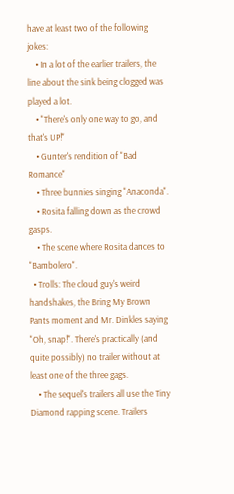have at least two of the following jokes:
    • In a lot of the earlier trailers, the line about the sink being clogged was played a lot.
    • "There's only one way to go, and that's UP!"
    • Gunter's rendition of "Bad Romance"
    • Three bunnies singing "Anaconda".
    • Rosita falling down as the crowd gasps.
    • The scene where Rosita dances to "Bambolero".
  • Trolls: The cloud guy's weird handshakes, the Bring My Brown Pants moment and Mr. Dinkles saying "Oh, snap!". There's practically (and quite possibly) no trailer without at least one of the three gags.
    • The sequel's trailers all use the Tiny Diamond rapping scene. Trailers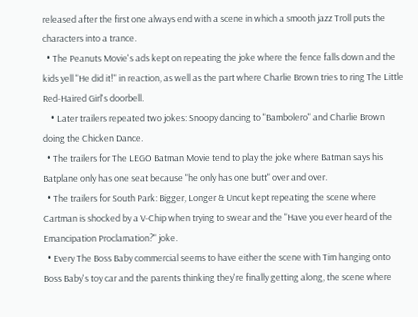released after the first one always end with a scene in which a smooth jazz Troll puts the characters into a trance.
  • The Peanuts Movie's ads kept on repeating the joke where the fence falls down and the kids yell "He did it!" in reaction, as well as the part where Charlie Brown tries to ring The Little Red-Haired Girl's doorbell.
    • Later trailers repeated two jokes: Snoopy dancing to "Bambolero" and Charlie Brown doing the Chicken Dance.
  • The trailers for The LEGO Batman Movie tend to play the joke where Batman says his Batplane only has one seat because "he only has one butt" over and over.
  • The trailers for South Park: Bigger, Longer & Uncut kept repeating the scene where Cartman is shocked by a V-Chip when trying to swear and the "Have you ever heard of the Emancipation Proclamation?" joke.
  • Every The Boss Baby commercial seems to have either the scene with Tim hanging onto Boss Baby's toy car and the parents thinking they're finally getting along, the scene where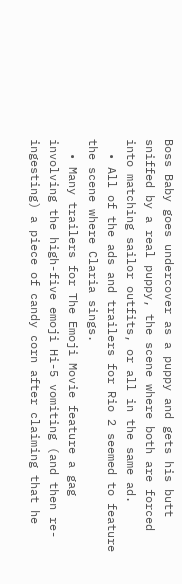Boss Baby goes undercover as a puppy and gets his butt sniffed by a real puppy, the scene where both are forced into matching sailor outfits, or all in the same ad.
  • All of the ads and trailers for Rio 2 seemed to feature the scene where Claria sings.
  • Many trailers for The Emoji Movie feature a gag involving the high-five emoji Hi-5 vomiting (and then re-ingesting) a piece of candy corn after claiming that he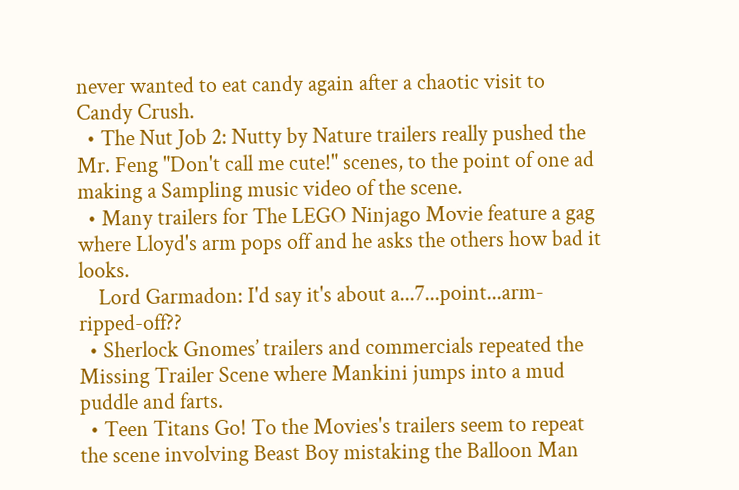never wanted to eat candy again after a chaotic visit to Candy Crush.
  • The Nut Job 2: Nutty by Nature trailers really pushed the Mr. Feng "Don't call me cute!" scenes, to the point of one ad making a Sampling music video of the scene.
  • Many trailers for The LEGO Ninjago Movie feature a gag where Lloyd's arm pops off and he asks the others how bad it looks.
    Lord Garmadon: I'd say it's about a...7...point...arm-ripped-off??
  • Sherlock Gnomes’ trailers and commercials repeated the Missing Trailer Scene where Mankini jumps into a mud puddle and farts.
  • Teen Titans Go! To the Movies's trailers seem to repeat the scene involving Beast Boy mistaking the Balloon Man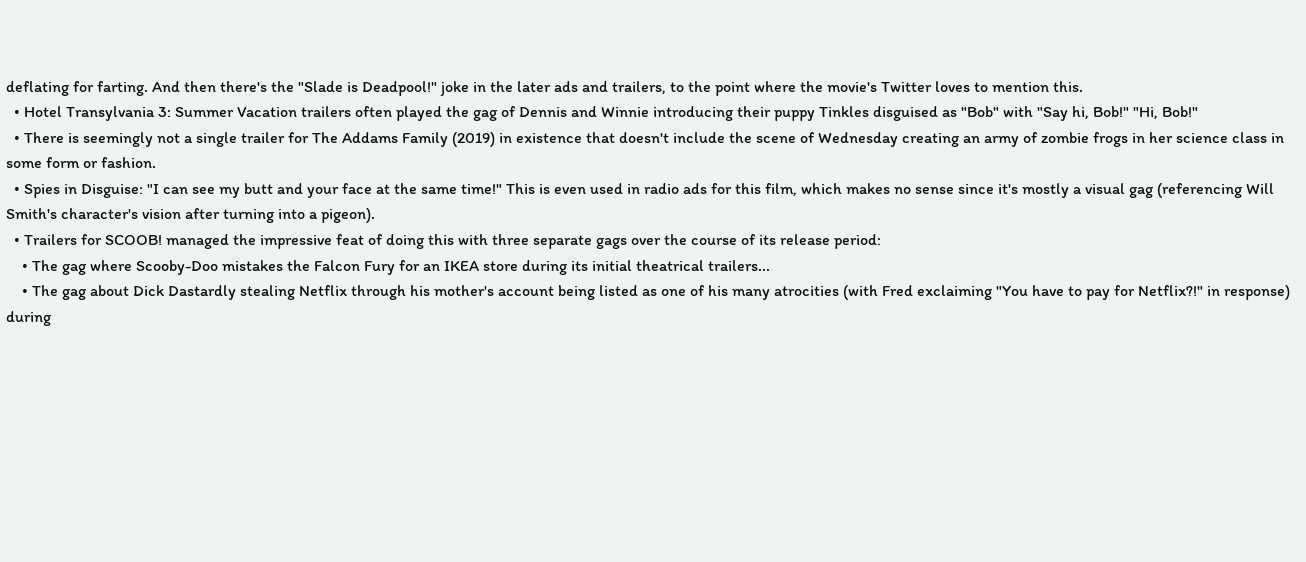deflating for farting. And then there's the "Slade is Deadpool!" joke in the later ads and trailers, to the point where the movie's Twitter loves to mention this.
  • Hotel Transylvania 3: Summer Vacation trailers often played the gag of Dennis and Winnie introducing their puppy Tinkles disguised as "Bob" with "Say hi, Bob!" "Hi, Bob!"
  • There is seemingly not a single trailer for The Addams Family (2019) in existence that doesn't include the scene of Wednesday creating an army of zombie frogs in her science class in some form or fashion.
  • Spies in Disguise: "I can see my butt and your face at the same time!" This is even used in radio ads for this film, which makes no sense since it's mostly a visual gag (referencing Will Smith's character's vision after turning into a pigeon).
  • Trailers for SCOOB! managed the impressive feat of doing this with three separate gags over the course of its release period:
    • The gag where Scooby-Doo mistakes the Falcon Fury for an IKEA store during its initial theatrical trailers...
    • The gag about Dick Dastardly stealing Netflix through his mother's account being listed as one of his many atrocities (with Fred exclaiming "You have to pay for Netflix?!" in response) during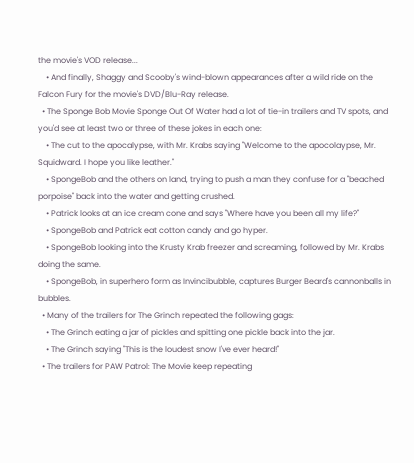the movie's VOD release...
    • And finally, Shaggy and Scooby's wind-blown appearances after a wild ride on the Falcon Fury for the movie's DVD/Blu-Ray release.
  • The Sponge Bob Movie Sponge Out Of Water had a lot of tie-in trailers and TV spots, and you'd see at least two or three of these jokes in each one:
    • The cut to the apocalypse, with Mr. Krabs saying "Welcome to the apocolaypse, Mr. Squidward. I hope you like leather."
    • SpongeBob and the others on land, trying to push a man they confuse for a "beached porpoise" back into the water and getting crushed.
    • Patrick looks at an ice cream cone and says "Where have you been all my life?"
    • SpongeBob and Patrick eat cotton candy and go hyper.
    • SpongeBob looking into the Krusty Krab freezer and screaming, followed by Mr. Krabs doing the same.
    • SpongeBob, in superhero form as Invincibubble, captures Burger Beard's cannonballs in bubbles.
  • Many of the trailers for The Grinch repeated the following gags:
    • The Grinch eating a jar of pickles and spitting one pickle back into the jar.
    • The Grinch saying "This is the loudest snow I've ever heard!"
  • The trailers for PAW Patrol: The Movie keep repeating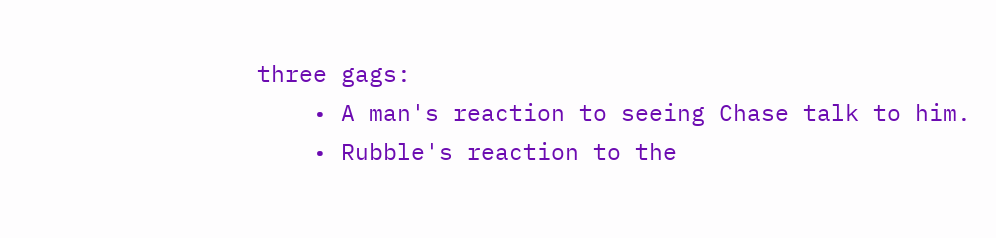three gags:
    • A man's reaction to seeing Chase talk to him.
    • Rubble's reaction to the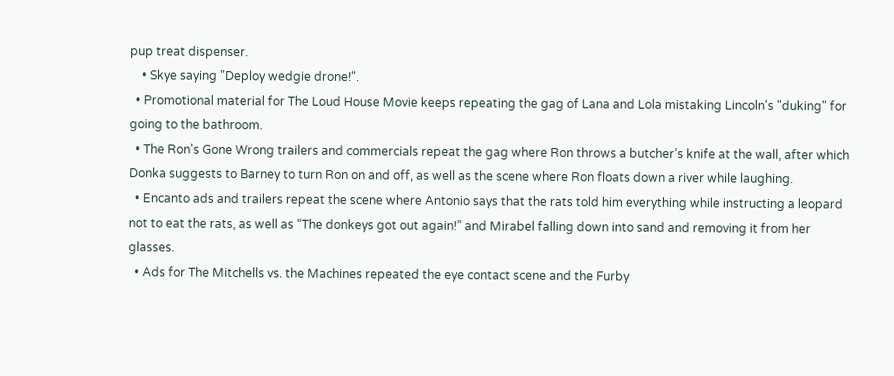pup treat dispenser.
    • Skye saying "Deploy wedgie drone!".
  • Promotional material for The Loud House Movie keeps repeating the gag of Lana and Lola mistaking Lincoln's "duking" for going to the bathroom.
  • The Ron's Gone Wrong trailers and commercials repeat the gag where Ron throws a butcher’s knife at the wall, after which Donka suggests to Barney to turn Ron on and off, as well as the scene where Ron floats down a river while laughing.
  • Encanto ads and trailers repeat the scene where Antonio says that the rats told him everything while instructing a leopard not to eat the rats, as well as “The donkeys got out again!” and Mirabel falling down into sand and removing it from her glasses.
  • Ads for The Mitchells vs. the Machines repeated the eye contact scene and the Furby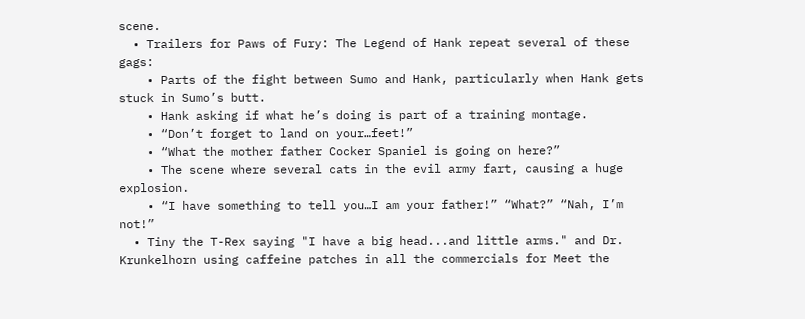scene.
  • Trailers for Paws of Fury: The Legend of Hank repeat several of these gags:
    • Parts of the fight between Sumo and Hank, particularly when Hank gets stuck in Sumo’s butt.
    • Hank asking if what he’s doing is part of a training montage.
    • “Don’t forget to land on your…feet!”
    • “What the mother father Cocker Spaniel is going on here?”
    • The scene where several cats in the evil army fart, causing a huge explosion.
    • “I have something to tell you…I am your father!” “What?” “Nah, I’m not!”
  • Tiny the T-Rex saying "I have a big head...and little arms." and Dr. Krunkelhorn using caffeine patches in all the commercials for Meet the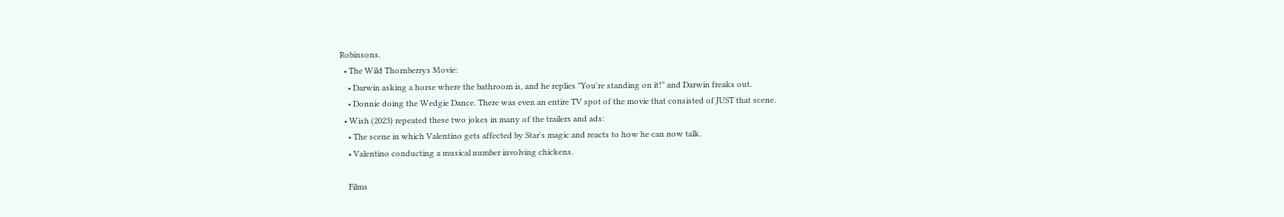Robinsons.
  • The Wild Thornberrys Movie:
    • Darwin asking a horse where the bathroom is, and he replies "You're standing on it!" and Darwin freaks out.
    • Donnie doing the Wedgie Dance. There was even an entire TV spot of the movie that consisted of JUST that scene.
  • Wish (2023) repeated these two jokes in many of the trailers and ads:
    • The scene in which Valentino gets affected by Star's magic and reacts to how he can now talk.
    • Valentino conducting a musical number involving chickens.

    Films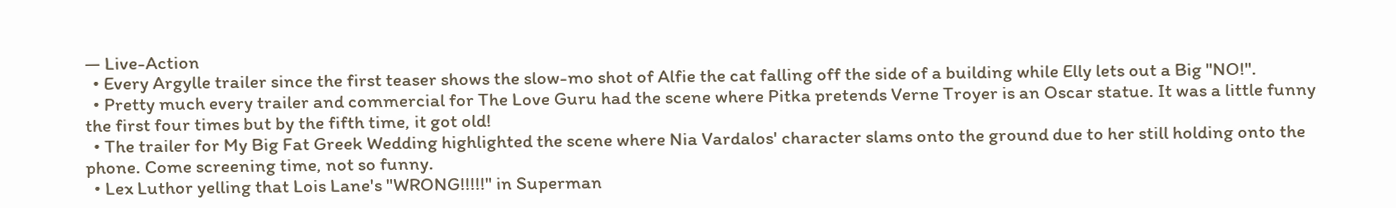— Live-Action
  • Every Argylle trailer since the first teaser shows the slow-mo shot of Alfie the cat falling off the side of a building while Elly lets out a Big "NO!".
  • Pretty much every trailer and commercial for The Love Guru had the scene where Pitka pretends Verne Troyer is an Oscar statue. It was a little funny the first four times but by the fifth time, it got old!
  • The trailer for My Big Fat Greek Wedding highlighted the scene where Nia Vardalos' character slams onto the ground due to her still holding onto the phone. Come screening time, not so funny.
  • Lex Luthor yelling that Lois Lane's "WRONG!!!!!" in Superman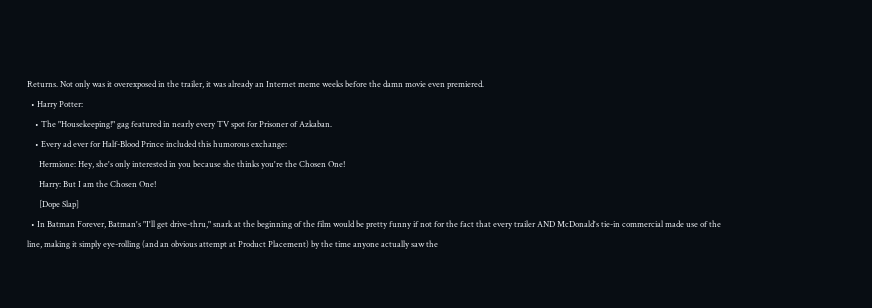Returns. Not only was it overexposed in the trailer, it was already an Internet meme weeks before the damn movie even premiered.
  • Harry Potter:
    • The "Housekeeping!" gag featured in nearly every TV spot for Prisoner of Azkaban.
    • Every ad ever for Half-Blood Prince included this humorous exchange:
      Hermione: Hey, she's only interested in you because she thinks you're the Chosen One!
      Harry: But I am the Chosen One!
      [Dope Slap]
  • In Batman Forever, Batman's "I'll get drive-thru," snark at the beginning of the film would be pretty funny if not for the fact that every trailer AND McDonald's tie-in commercial made use of the line, making it simply eye-rolling (and an obvious attempt at Product Placement) by the time anyone actually saw the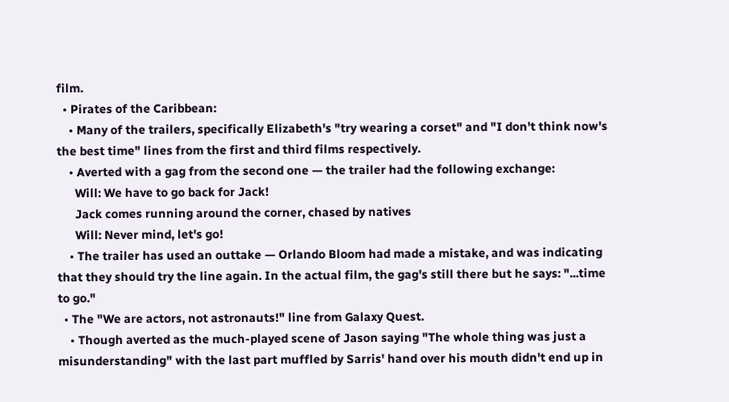film.
  • Pirates of the Caribbean:
    • Many of the trailers, specifically Elizabeth's "try wearing a corset" and "I don't think now's the best time" lines from the first and third films respectively.
    • Averted with a gag from the second one — the trailer had the following exchange:
      Will: We have to go back for Jack!
      Jack comes running around the corner, chased by natives
      Will: Never mind, let's go!
    • The trailer has used an outtake — Orlando Bloom had made a mistake, and was indicating that they should try the line again. In the actual film, the gag's still there but he says: "...time to go."
  • The "We are actors, not astronauts!" line from Galaxy Quest.
    • Though averted as the much-played scene of Jason saying "The whole thing was just a misunderstanding" with the last part muffled by Sarris' hand over his mouth didn't end up in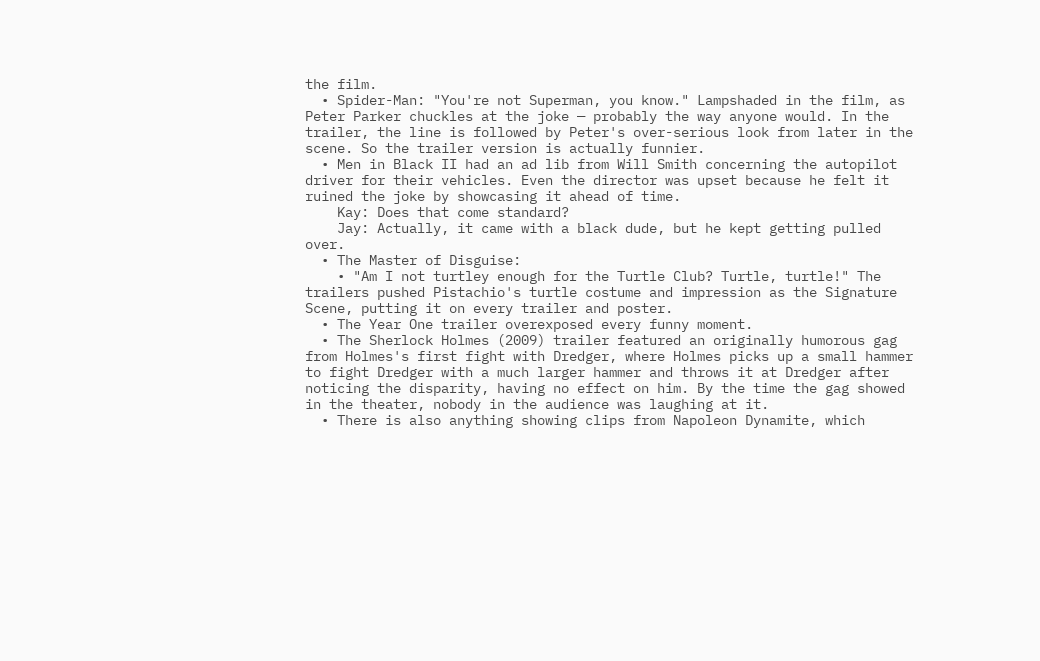the film.
  • Spider-Man: "You're not Superman, you know." Lampshaded in the film, as Peter Parker chuckles at the joke — probably the way anyone would. In the trailer, the line is followed by Peter's over-serious look from later in the scene. So the trailer version is actually funnier.
  • Men in Black II had an ad lib from Will Smith concerning the autopilot driver for their vehicles. Even the director was upset because he felt it ruined the joke by showcasing it ahead of time.
    Kay: Does that come standard?
    Jay: Actually, it came with a black dude, but he kept getting pulled over.
  • The Master of Disguise:
    • "Am I not turtley enough for the Turtle Club? Turtle, turtle!" The trailers pushed Pistachio's turtle costume and impression as the Signature Scene, putting it on every trailer and poster.
  • The Year One trailer overexposed every funny moment.
  • The Sherlock Holmes (2009) trailer featured an originally humorous gag from Holmes's first fight with Dredger, where Holmes picks up a small hammer to fight Dredger with a much larger hammer and throws it at Dredger after noticing the disparity, having no effect on him. By the time the gag showed in the theater, nobody in the audience was laughing at it.
  • There is also anything showing clips from Napoleon Dynamite, which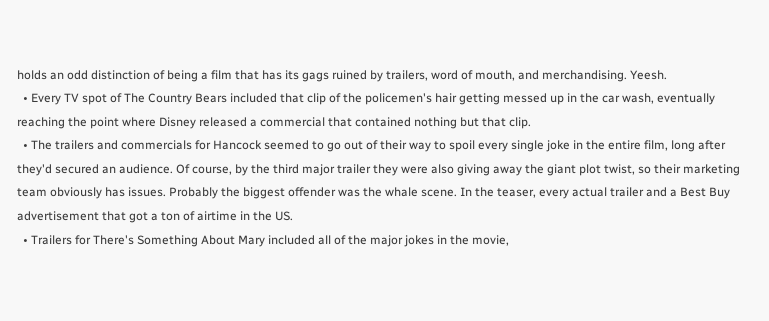holds an odd distinction of being a film that has its gags ruined by trailers, word of mouth, and merchandising. Yeesh.
  • Every TV spot of The Country Bears included that clip of the policemen's hair getting messed up in the car wash, eventually reaching the point where Disney released a commercial that contained nothing but that clip.
  • The trailers and commercials for Hancock seemed to go out of their way to spoil every single joke in the entire film, long after they'd secured an audience. Of course, by the third major trailer they were also giving away the giant plot twist, so their marketing team obviously has issues. Probably the biggest offender was the whale scene. In the teaser, every actual trailer and a Best Buy advertisement that got a ton of airtime in the US.
  • Trailers for There's Something About Mary included all of the major jokes in the movie,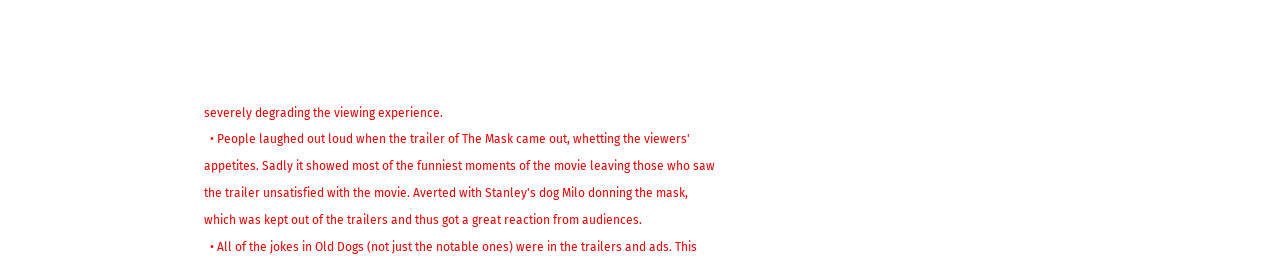severely degrading the viewing experience.
  • People laughed out loud when the trailer of The Mask came out, whetting the viewers' appetites. Sadly it showed most of the funniest moments of the movie leaving those who saw the trailer unsatisfied with the movie. Averted with Stanley's dog Milo donning the mask, which was kept out of the trailers and thus got a great reaction from audiences.
  • All of the jokes in Old Dogs (not just the notable ones) were in the trailers and ads. This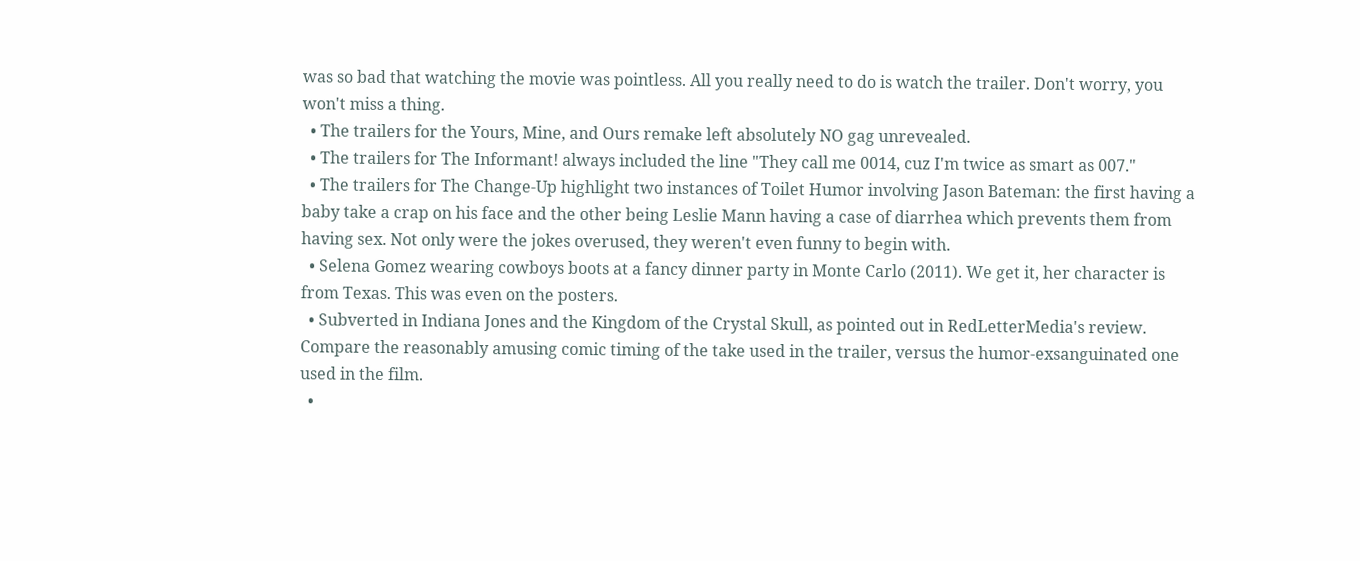was so bad that watching the movie was pointless. All you really need to do is watch the trailer. Don't worry, you won't miss a thing.
  • The trailers for the Yours, Mine, and Ours remake left absolutely NO gag unrevealed.
  • The trailers for The Informant! always included the line "They call me 0014, cuz I'm twice as smart as 007."
  • The trailers for The Change-Up highlight two instances of Toilet Humor involving Jason Bateman: the first having a baby take a crap on his face and the other being Leslie Mann having a case of diarrhea which prevents them from having sex. Not only were the jokes overused, they weren't even funny to begin with.
  • Selena Gomez wearing cowboys boots at a fancy dinner party in Monte Carlo (2011). We get it, her character is from Texas. This was even on the posters.
  • Subverted in Indiana Jones and the Kingdom of the Crystal Skull, as pointed out in RedLetterMedia's review. Compare the reasonably amusing comic timing of the take used in the trailer, versus the humor-exsanguinated one used in the film.
  •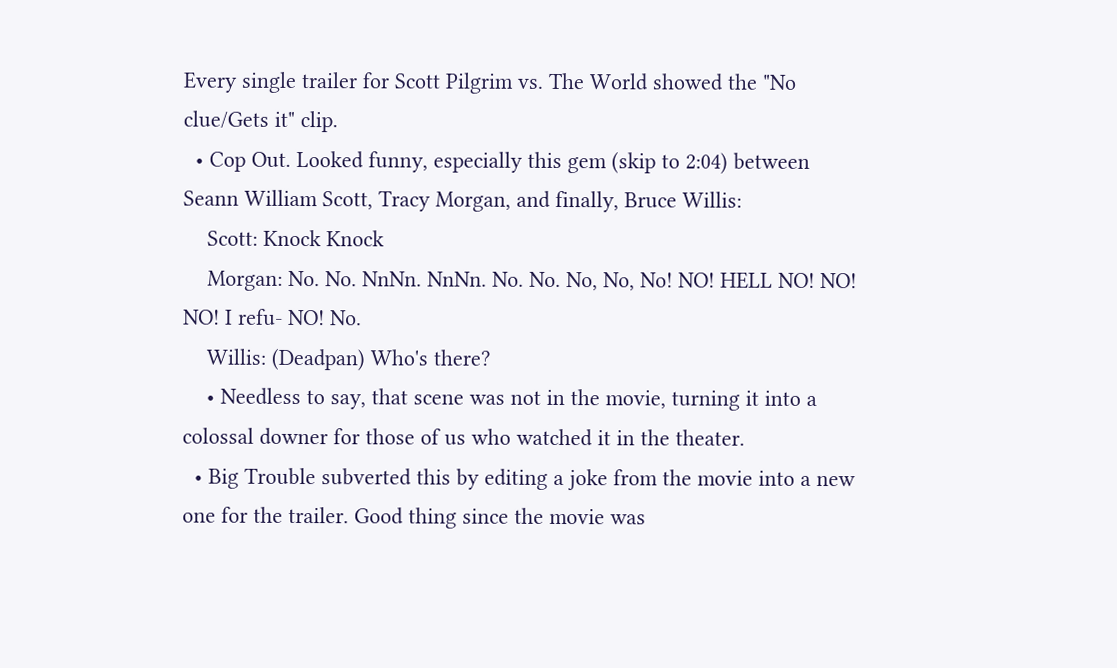Every single trailer for Scott Pilgrim vs. The World showed the "No clue/Gets it" clip.
  • Cop Out. Looked funny, especially this gem (skip to 2:04) between Seann William Scott, Tracy Morgan, and finally, Bruce Willis:
    Scott: Knock Knock
    Morgan: No. No. NnNn. NnNn. No. No. No, No, No! NO! HELL NO! NO! NO! I refu- NO! No.
    Willis: (Deadpan) Who's there?
    • Needless to say, that scene was not in the movie, turning it into a colossal downer for those of us who watched it in the theater.
  • Big Trouble subverted this by editing a joke from the movie into a new one for the trailer. Good thing since the movie was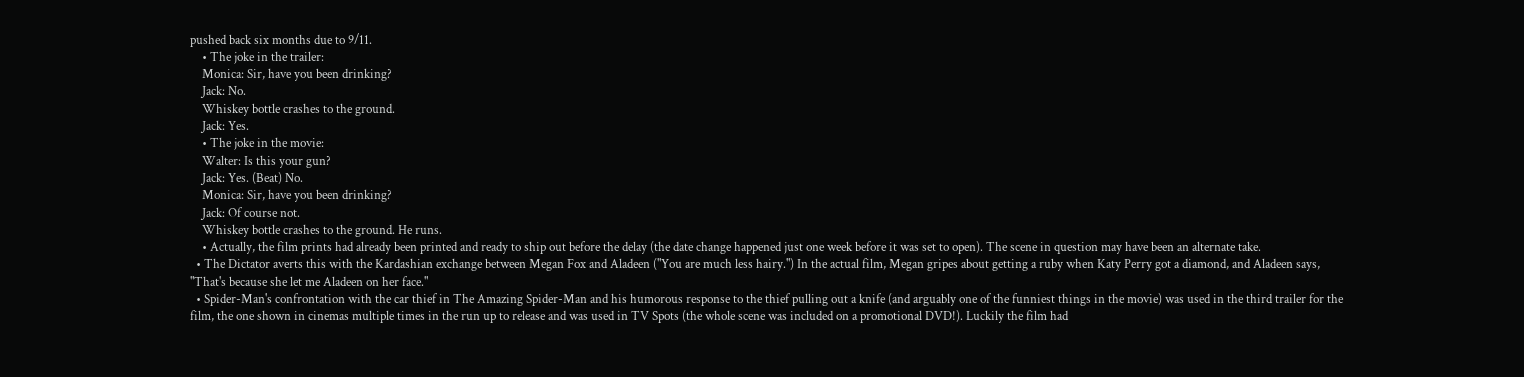pushed back six months due to 9/11.
    • The joke in the trailer:
    Monica: Sir, have you been drinking?
    Jack: No.
    Whiskey bottle crashes to the ground.
    Jack: Yes.
    • The joke in the movie:
    Walter: Is this your gun?
    Jack: Yes. (Beat) No.
    Monica: Sir, have you been drinking?
    Jack: Of course not.
    Whiskey bottle crashes to the ground. He runs.
    • Actually, the film prints had already been printed and ready to ship out before the delay (the date change happened just one week before it was set to open). The scene in question may have been an alternate take.
  • The Dictator averts this with the Kardashian exchange between Megan Fox and Aladeen ("You are much less hairy.") In the actual film, Megan gripes about getting a ruby when Katy Perry got a diamond, and Aladeen says, "That's because she let me Aladeen on her face."
  • Spider-Man's confrontation with the car thief in The Amazing Spider-Man and his humorous response to the thief pulling out a knife (and arguably one of the funniest things in the movie) was used in the third trailer for the film, the one shown in cinemas multiple times in the run up to release and was used in TV Spots (the whole scene was included on a promotional DVD!). Luckily the film had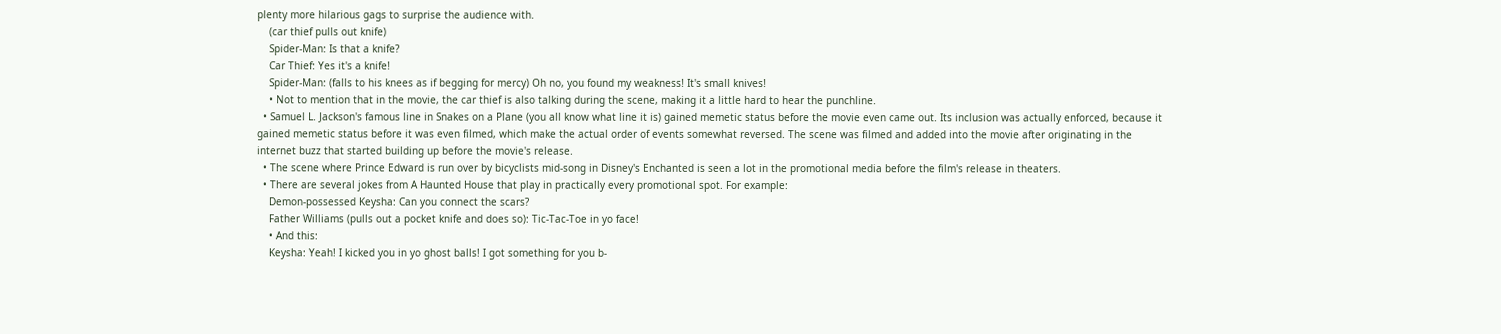plenty more hilarious gags to surprise the audience with.
    (car thief pulls out knife)
    Spider-Man: Is that a knife?
    Car Thief: Yes it's a knife!
    Spider-Man: (falls to his knees as if begging for mercy) Oh no, you found my weakness! It's small knives!
    • Not to mention that in the movie, the car thief is also talking during the scene, making it a little hard to hear the punchline.
  • Samuel L. Jackson's famous line in Snakes on a Plane (you all know what line it is) gained memetic status before the movie even came out. Its inclusion was actually enforced, because it gained memetic status before it was even filmed, which make the actual order of events somewhat reversed. The scene was filmed and added into the movie after originating in the internet buzz that started building up before the movie's release.
  • The scene where Prince Edward is run over by bicyclists mid-song in Disney's Enchanted is seen a lot in the promotional media before the film's release in theaters.
  • There are several jokes from A Haunted House that play in practically every promotional spot. For example:
    Demon-possessed Keysha: Can you connect the scars?
    Father Williams (pulls out a pocket knife and does so): Tic-Tac-Toe in yo face!
    • And this:
    Keysha: Yeah! I kicked you in yo ghost balls! I got something for you b-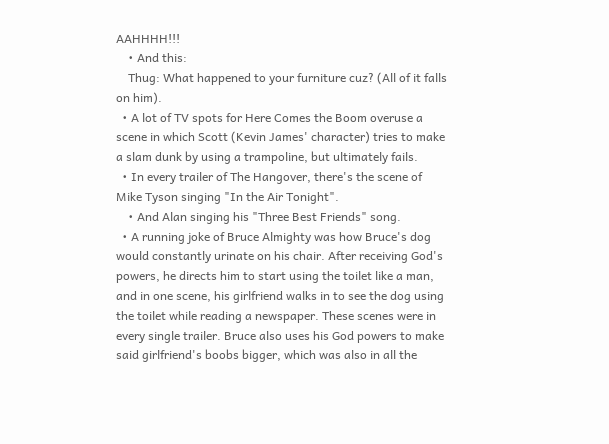AAHHHH!!!
    • And this:
    Thug: What happened to your furniture cuz? (All of it falls on him).
  • A lot of TV spots for Here Comes the Boom overuse a scene in which Scott (Kevin James' character) tries to make a slam dunk by using a trampoline, but ultimately fails.
  • In every trailer of The Hangover, there's the scene of Mike Tyson singing "In the Air Tonight".
    • And Alan singing his "Three Best Friends" song.
  • A running joke of Bruce Almighty was how Bruce's dog would constantly urinate on his chair. After receiving God's powers, he directs him to start using the toilet like a man, and in one scene, his girlfriend walks in to see the dog using the toilet while reading a newspaper. These scenes were in every single trailer. Bruce also uses his God powers to make said girlfriend's boobs bigger, which was also in all the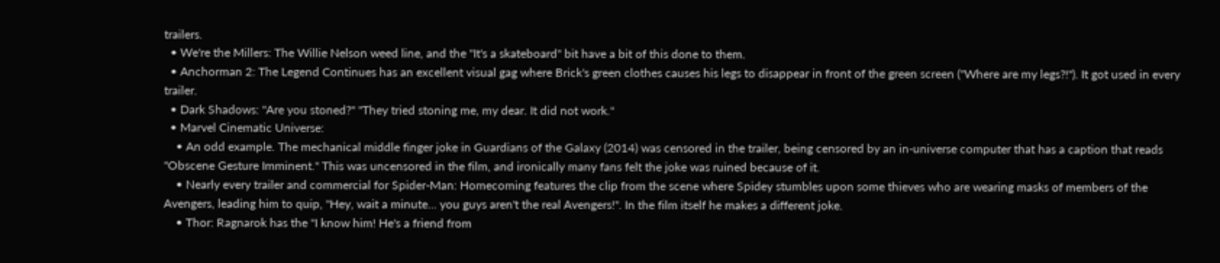trailers.
  • We're the Millers: The Willie Nelson weed line, and the "It's a skateboard" bit have a bit of this done to them.
  • Anchorman 2: The Legend Continues has an excellent visual gag where Brick's green clothes causes his legs to disappear in front of the green screen ("Where are my legs?!"). It got used in every trailer.
  • Dark Shadows: "Are you stoned?" "They tried stoning me, my dear. It did not work."
  • Marvel Cinematic Universe:
    • An odd example. The mechanical middle finger joke in Guardians of the Galaxy (2014) was censored in the trailer, being censored by an in-universe computer that has a caption that reads "Obscene Gesture Imminent." This was uncensored in the film, and ironically many fans felt the joke was ruined because of it.
    • Nearly every trailer and commercial for Spider-Man: Homecoming features the clip from the scene where Spidey stumbles upon some thieves who are wearing masks of members of the Avengers, leading him to quip, "Hey, wait a minute... you guys aren't the real Avengers!". In the film itself he makes a different joke.
    • Thor: Ragnarok has the "I know him! He's a friend from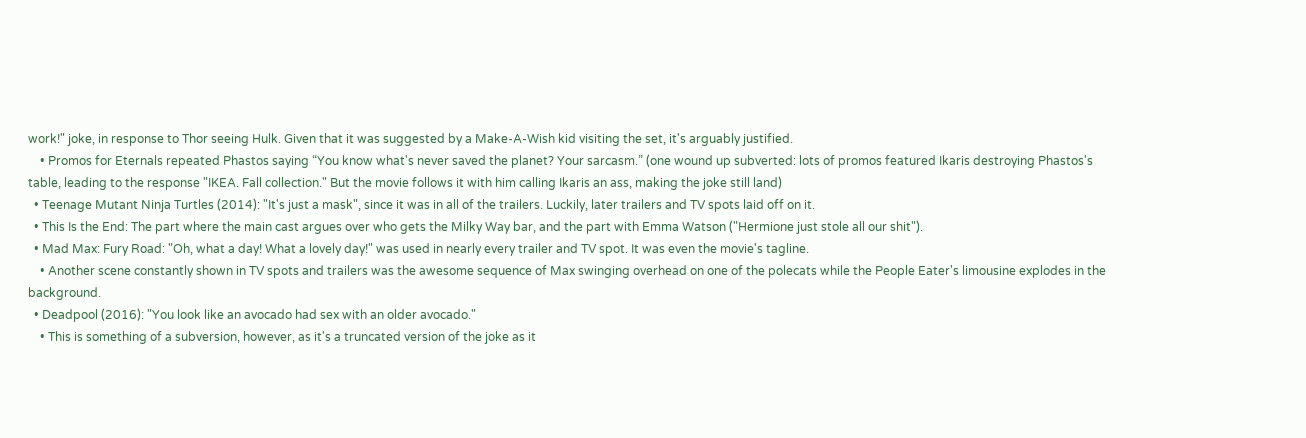work!" joke, in response to Thor seeing Hulk. Given that it was suggested by a Make-A-Wish kid visiting the set, it's arguably justified.
    • Promos for Eternals repeated Phastos saying “You know what's never saved the planet? Your sarcasm.” (one wound up subverted: lots of promos featured Ikaris destroying Phastos's table, leading to the response "IKEA. Fall collection." But the movie follows it with him calling Ikaris an ass, making the joke still land)
  • Teenage Mutant Ninja Turtles (2014): "It's just a mask", since it was in all of the trailers. Luckily, later trailers and TV spots laid off on it.
  • This Is the End: The part where the main cast argues over who gets the Milky Way bar, and the part with Emma Watson ("Hermione just stole all our shit").
  • Mad Max: Fury Road: "Oh, what a day! What a lovely day!" was used in nearly every trailer and TV spot. It was even the movie's tagline.
    • Another scene constantly shown in TV spots and trailers was the awesome sequence of Max swinging overhead on one of the polecats while the People Eater's limousine explodes in the background.
  • Deadpool (2016): "You look like an avocado had sex with an older avocado."
    • This is something of a subversion, however, as it's a truncated version of the joke as it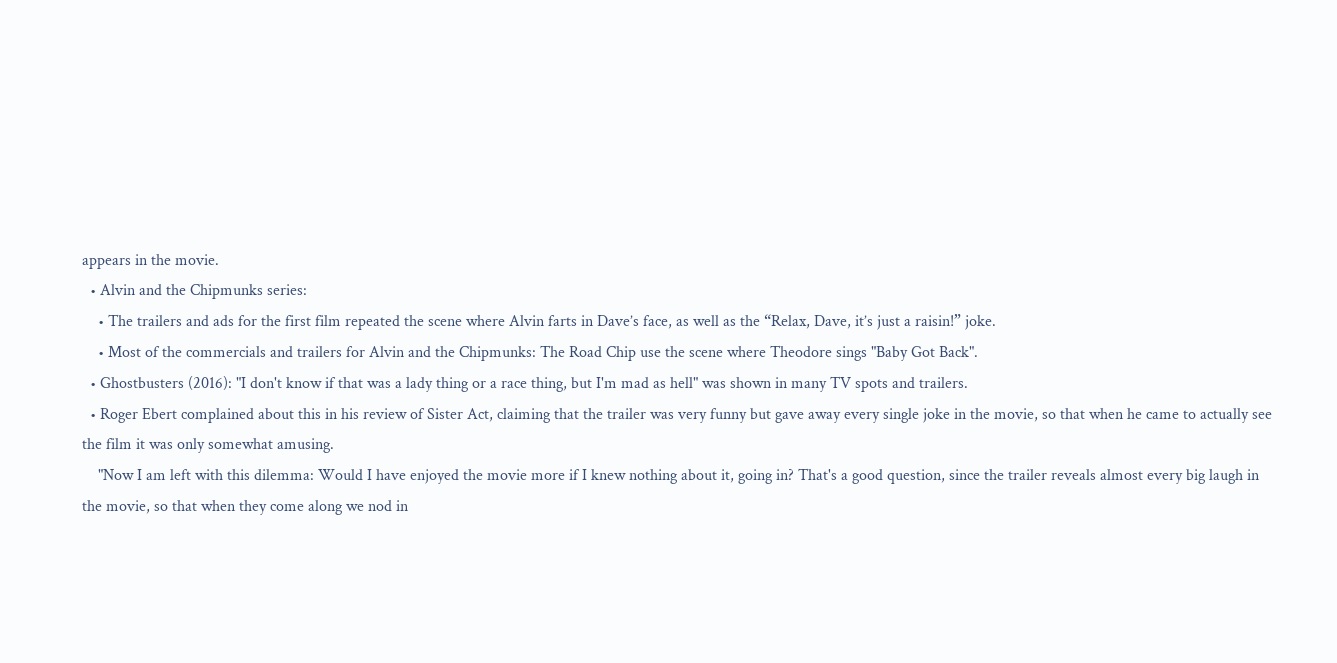appears in the movie.
  • Alvin and the Chipmunks series:
    • The trailers and ads for the first film repeated the scene where Alvin farts in Dave’s face, as well as the “Relax, Dave, it’s just a raisin!” joke.
    • Most of the commercials and trailers for Alvin and the Chipmunks: The Road Chip use the scene where Theodore sings "Baby Got Back".
  • Ghostbusters (2016): "I don't know if that was a lady thing or a race thing, but I'm mad as hell" was shown in many TV spots and trailers.
  • Roger Ebert complained about this in his review of Sister Act, claiming that the trailer was very funny but gave away every single joke in the movie, so that when he came to actually see the film it was only somewhat amusing.
    "Now I am left with this dilemma: Would I have enjoyed the movie more if I knew nothing about it, going in? That's a good question, since the trailer reveals almost every big laugh in the movie, so that when they come along we nod in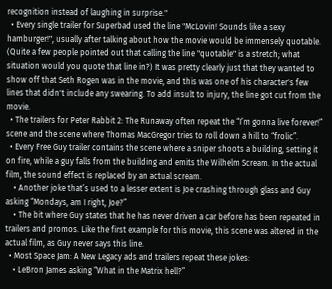recognition instead of laughing in surprise."
  • Every single trailer for Superbad used the line "McLovin! Sounds like a sexy hamburger!", usually after talking about how the movie would be immensely quotable. (Quite a few people pointed out that calling the line "quotable" is a stretch; what situation would you quote that line in?) It was pretty clearly just that they wanted to show off that Seth Rogen was in the movie, and this was one of his character's few lines that didn't include any swearing. To add insult to injury, the line got cut from the movie.
  • The trailers for Peter Rabbit 2: The Runaway often repeat the “I’m gonna live forever!” scene and the scene where Thomas MacGregor tries to roll down a hill to “frolic”.
  • Every Free Guy trailer contains the scene where a sniper shoots a building, setting it on fire, while a guy falls from the building and emits the Wilhelm Scream. In the actual film, the sound effect is replaced by an actual scream.
    • Another joke that’s used to a lesser extent is Joe crashing through glass and Guy asking “Mondays, am I right, Joe?”
    • The bit where Guy states that he has never driven a car before has been repeated in trailers and promos. Like the first example for this movie, this scene was altered in the actual film, as Guy never says this line.
  • Most Space Jam: A New Legacy ads and trailers repeat these jokes:
    • LeBron James asking “What in the Matrix hell?”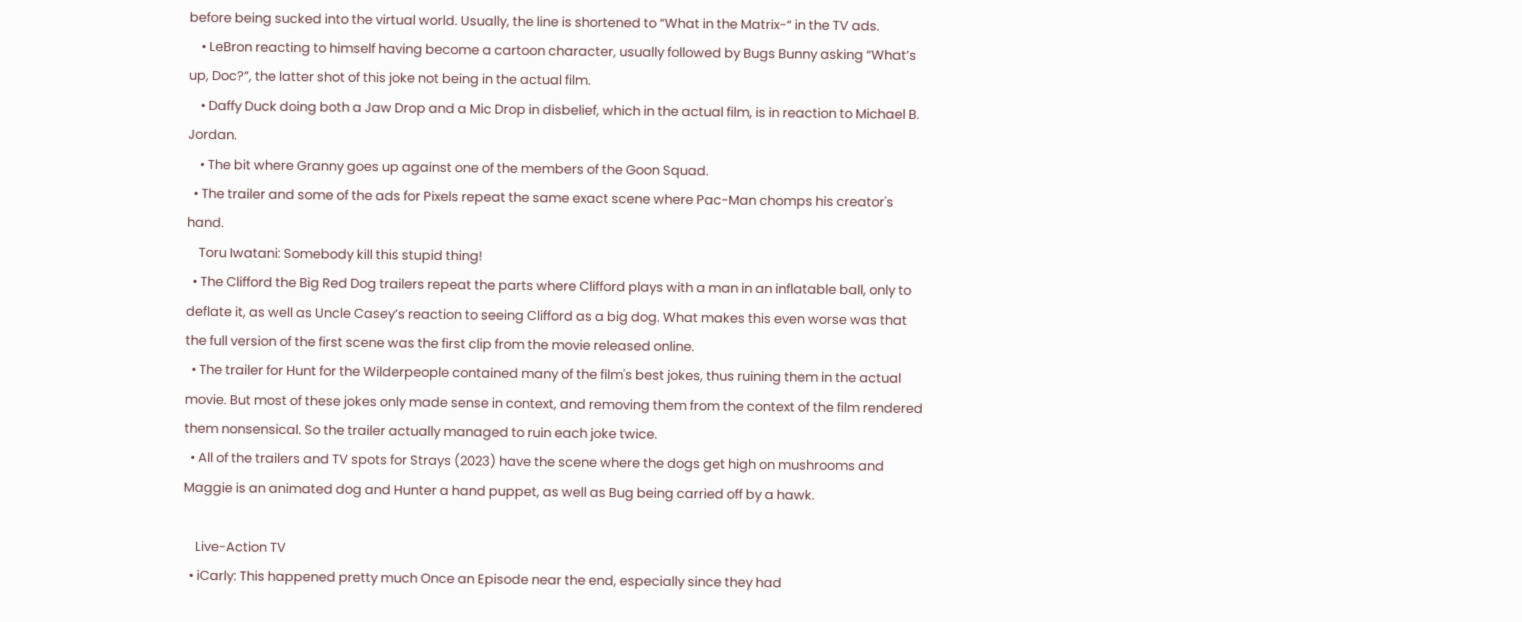before being sucked into the virtual world. Usually, the line is shortened to “What in the Matrix-“ in the TV ads.
    • LeBron reacting to himself having become a cartoon character, usually followed by Bugs Bunny asking “What’s up, Doc?”, the latter shot of this joke not being in the actual film.
    • Daffy Duck doing both a Jaw Drop and a Mic Drop in disbelief, which in the actual film, is in reaction to Michael B. Jordan.
    • The bit where Granny goes up against one of the members of the Goon Squad.
  • The trailer and some of the ads for Pixels repeat the same exact scene where Pac-Man chomps his creator's hand.
    Toru Iwatani: Somebody kill this stupid thing!
  • The Clifford the Big Red Dog trailers repeat the parts where Clifford plays with a man in an inflatable ball, only to deflate it, as well as Uncle Casey’s reaction to seeing Clifford as a big dog. What makes this even worse was that the full version of the first scene was the first clip from the movie released online.
  • The trailer for Hunt for the Wilderpeople contained many of the film's best jokes, thus ruining them in the actual movie. But most of these jokes only made sense in context, and removing them from the context of the film rendered them nonsensical. So the trailer actually managed to ruin each joke twice.
  • All of the trailers and TV spots for Strays (2023) have the scene where the dogs get high on mushrooms and Maggie is an animated dog and Hunter a hand puppet, as well as Bug being carried off by a hawk.

    Live-Action TV
  • iCarly: This happened pretty much Once an Episode near the end, especially since they had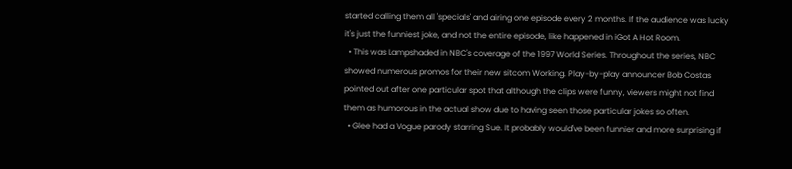started calling them all 'specials' and airing one episode every 2 months. If the audience was lucky it's just the funniest joke, and not the entire episode, like happened in iGot A Hot Room.
  • This was Lampshaded in NBC's coverage of the 1997 World Series. Throughout the series, NBC showed numerous promos for their new sitcom Working. Play-by-play announcer Bob Costas pointed out after one particular spot that although the clips were funny, viewers might not find them as humorous in the actual show due to having seen those particular jokes so often.
  • Glee had a Vogue parody starring Sue. It probably would've been funnier and more surprising if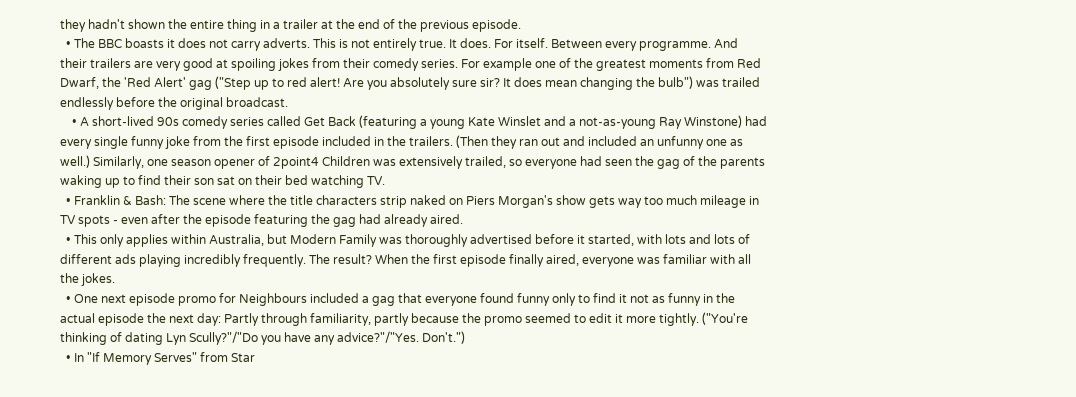they hadn't shown the entire thing in a trailer at the end of the previous episode.
  • The BBC boasts it does not carry adverts. This is not entirely true. It does. For itself. Between every programme. And their trailers are very good at spoiling jokes from their comedy series. For example one of the greatest moments from Red Dwarf, the 'Red Alert' gag ("Step up to red alert! Are you absolutely sure sir? It does mean changing the bulb") was trailed endlessly before the original broadcast.
    • A short-lived 90s comedy series called Get Back (featuring a young Kate Winslet and a not-as-young Ray Winstone) had every single funny joke from the first episode included in the trailers. (Then they ran out and included an unfunny one as well.) Similarly, one season opener of 2point4 Children was extensively trailed, so everyone had seen the gag of the parents waking up to find their son sat on their bed watching TV.
  • Franklin & Bash: The scene where the title characters strip naked on Piers Morgan's show gets way too much mileage in TV spots - even after the episode featuring the gag had already aired.
  • This only applies within Australia, but Modern Family was thoroughly advertised before it started, with lots and lots of different ads playing incredibly frequently. The result? When the first episode finally aired, everyone was familiar with all the jokes.
  • One next episode promo for Neighbours included a gag that everyone found funny only to find it not as funny in the actual episode the next day: Partly through familiarity, partly because the promo seemed to edit it more tightly. ("You're thinking of dating Lyn Scully?"/"Do you have any advice?"/"Yes. Don't.")
  • In "If Memory Serves" from Star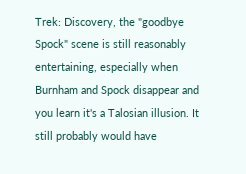Trek: Discovery, the "goodbye Spock" scene is still reasonably entertaining, especially when Burnham and Spock disappear and you learn it's a Talosian illusion. It still probably would have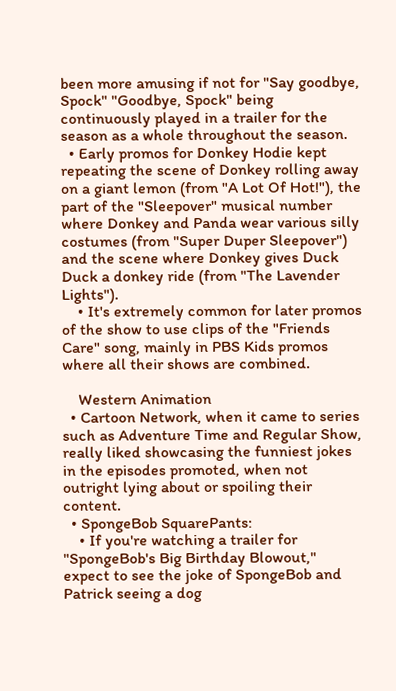been more amusing if not for "Say goodbye, Spock" "Goodbye, Spock" being continuously played in a trailer for the season as a whole throughout the season.
  • Early promos for Donkey Hodie kept repeating the scene of Donkey rolling away on a giant lemon (from "A Lot Of Hot!"), the part of the "Sleepover" musical number where Donkey and Panda wear various silly costumes (from "Super Duper Sleepover") and the scene where Donkey gives Duck Duck a donkey ride (from "The Lavender Lights").
    • It's extremely common for later promos of the show to use clips of the "Friends Care" song, mainly in PBS Kids promos where all their shows are combined.

    Western Animation
  • Cartoon Network, when it came to series such as Adventure Time and Regular Show, really liked showcasing the funniest jokes in the episodes promoted, when not outright lying about or spoiling their content.
  • SpongeBob SquarePants:
    • If you're watching a trailer for "SpongeBob's Big Birthday Blowout," expect to see the joke of SpongeBob and Patrick seeing a dog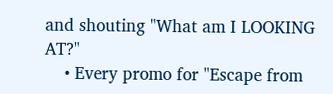and shouting "What am I LOOKING AT?"
    • Every promo for "Escape from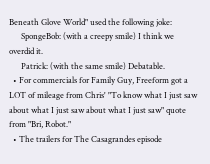Beneath Glove World" used the following joke:
      SpongeBob: (with a creepy smile) I think we overdid it.
      Patrick: (with the same smile) Debatable.
  • For commercials for Family Guy, Freeform got a LOT of mileage from Chris' "To know what I just saw about what I just saw about what I just saw" quote from "Bri, Robot."
  • The trailers for The Casagrandes episode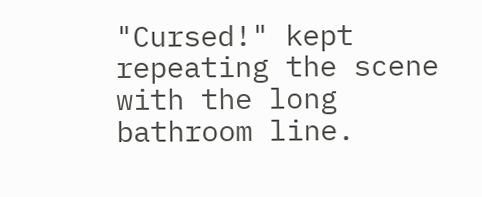"Cursed!" kept repeating the scene with the long bathroom line.